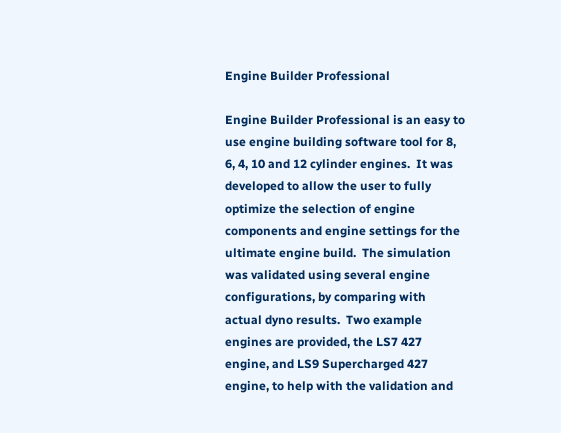Engine Builder Professional

Engine Builder Professional is an easy to use engine building software tool for 8, 6, 4, 10 and 12 cylinder engines.  It was developed to allow the user to fully optimize the selection of engine components and engine settings for the ultimate engine build.  The simulation was validated using several engine configurations, by comparing with actual dyno results.  Two example engines are provided, the LS7 427 engine, and LS9 Supercharged 427 engine, to help with the validation and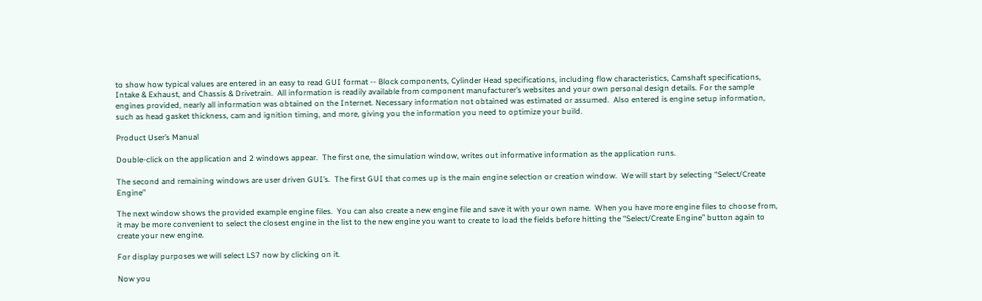to show how typical values are entered in an easy to read GUI format -- Block components, Cylinder Head specifications, including flow characteristics, Camshaft specifications, Intake & Exhaust, and Chassis & Drivetrain.  All information is readily available from component manufacturer’s websites and your own personal design details. For the sample engines provided, nearly all information was obtained on the Internet. Necessary information not obtained was estimated or assumed.  Also entered is engine setup information, such as head gasket thickness, cam and ignition timing, and more, giving you the information you need to optimize your build.

Product User’s Manual

Double-click on the application and 2 windows appear.  The first one, the simulation window, writes out informative information as the application runs.

The second and remaining windows are user driven GUI’s.  The first GUI that comes up is the main engine selection or creation window.  We will start by selecting “Select/Create Engine”

The next window shows the provided example engine files.  You can also create a new engine file and save it with your own name.  When you have more engine files to choose from, it may be more convenient to select the closest engine in the list to the new engine you want to create to load the fields before hitting the “Select/Create Engine” button again to create your new engine.

For display purposes we will select LS7 now by clicking on it.

Now you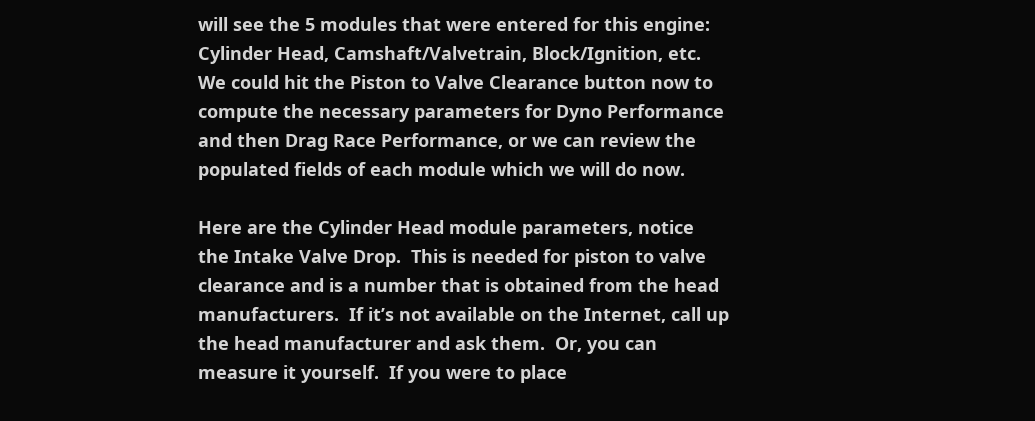will see the 5 modules that were entered for this engine: Cylinder Head, Camshaft/Valvetrain, Block/Ignition, etc.  We could hit the Piston to Valve Clearance button now to compute the necessary parameters for Dyno Performance and then Drag Race Performance, or we can review the populated fields of each module which we will do now.

Here are the Cylinder Head module parameters, notice the Intake Valve Drop.  This is needed for piston to valve clearance and is a number that is obtained from the head manufacturers.  If it’s not available on the Internet, call up the head manufacturer and ask them.  Or, you can measure it yourself.  If you were to place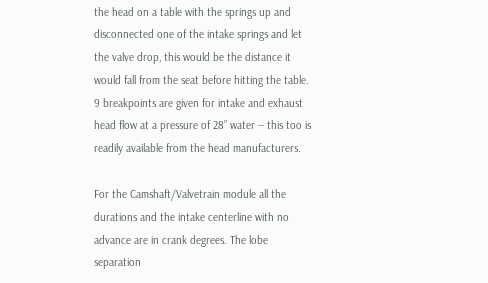the head on a table with the springs up and disconnected one of the intake springs and let the valve drop, this would be the distance it would fall from the seat before hitting the table.  9 breakpoints are given for intake and exhaust head flow at a pressure of 28” water -- this too is readily available from the head manufacturers.

For the Camshaft/Valvetrain module all the durations and the intake centerline with no advance are in crank degrees. The lobe separation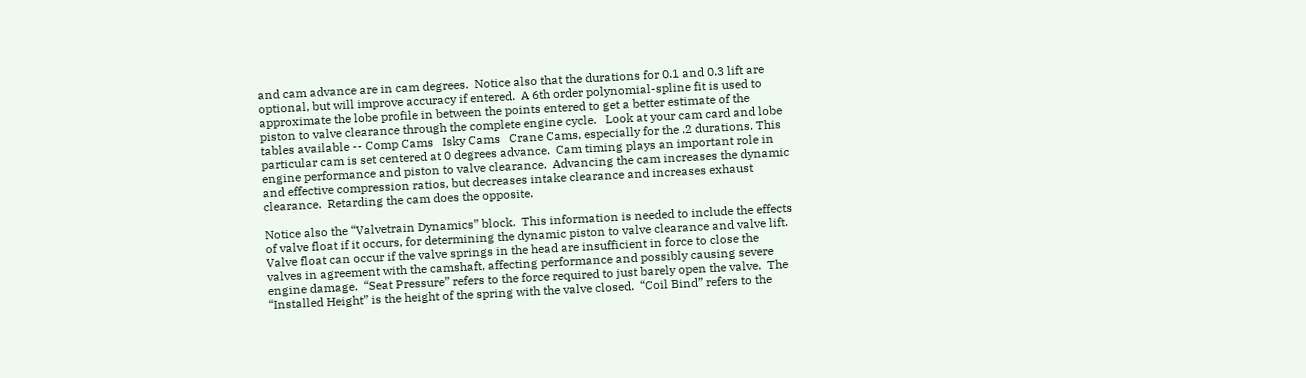and cam advance are in cam degrees.  Notice also that the durations for 0.1 and 0.3 lift are optional, but will improve accuracy if entered.  A 6th order polynomial-spline fit is used to approximate the lobe profile in between the points entered to get a better estimate of the piston to valve clearance through the complete engine cycle.   Look at your cam card and lobe tables available -- Comp Cams   Isky Cams   Crane Cams, especially for the .2 durations. This particular cam is set centered at 0 degrees advance.  Cam timing plays an important role in engine performance and piston to valve clearance.  Advancing the cam increases the dynamic and effective compression ratios, but decreases intake clearance and increases exhaust clearance.  Retarding the cam does the opposite.

Notice also the “Valvetrain Dynamics” block.  This information is needed to include the effects of valve float if it occurs, for determining the dynamic piston to valve clearance and valve lift.  Valve float can occur if the valve springs in the head are insufficient in force to close the valves in agreement with the camshaft, affecting performance and possibly causing severe engine damage.  “Seat Pressure” refers to the force required to just barely open the valve.  The “Installed Height” is the height of the spring with the valve closed.  “Coil Bind” refers to the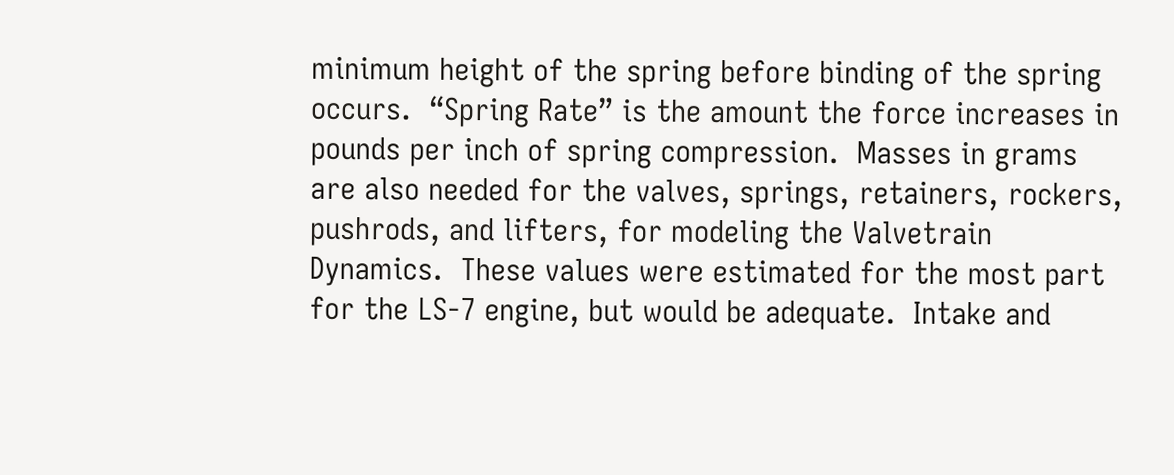minimum height of the spring before binding of the spring occurs.  “Spring Rate” is the amount the force increases in pounds per inch of spring compression.  Masses in grams are also needed for the valves, springs, retainers, rockers, pushrods, and lifters, for modeling the Valvetrain Dynamics.  These values were estimated for the most part for the LS-7 engine, but would be adequate.  Intake and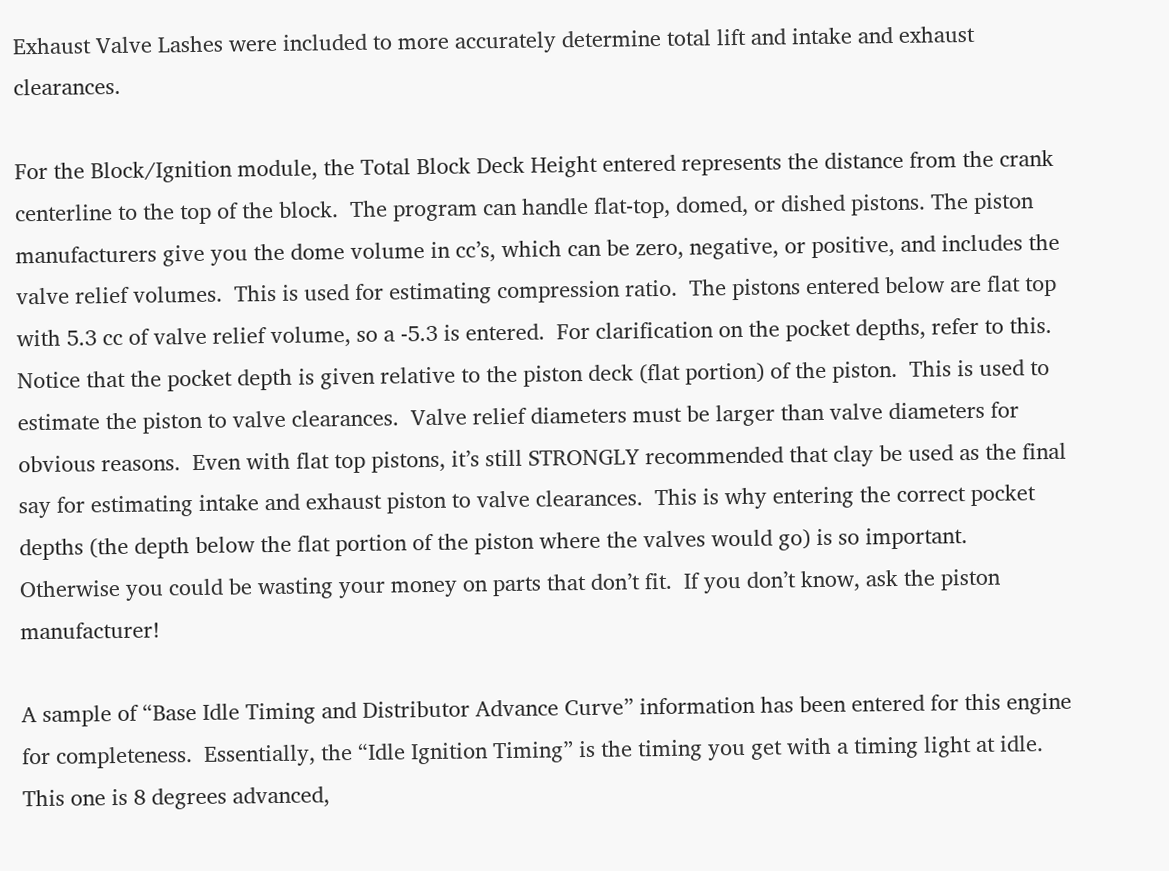Exhaust Valve Lashes were included to more accurately determine total lift and intake and exhaust clearances.

For the Block/Ignition module, the Total Block Deck Height entered represents the distance from the crank centerline to the top of the block.  The program can handle flat-top, domed, or dished pistons. The piston manufacturers give you the dome volume in cc’s, which can be zero, negative, or positive, and includes the valve relief volumes.  This is used for estimating compression ratio.  The pistons entered below are flat top with 5.3 cc of valve relief volume, so a -5.3 is entered.  For clarification on the pocket depths, refer to this.  Notice that the pocket depth is given relative to the piston deck (flat portion) of the piston.  This is used to estimate the piston to valve clearances.  Valve relief diameters must be larger than valve diameters for obvious reasons.  Even with flat top pistons, it’s still STRONGLY recommended that clay be used as the final say for estimating intake and exhaust piston to valve clearances.  This is why entering the correct pocket depths (the depth below the flat portion of the piston where the valves would go) is so important.  Otherwise you could be wasting your money on parts that don’t fit.  If you don’t know, ask the piston manufacturer!

A sample of “Base Idle Timing and Distributor Advance Curve” information has been entered for this engine for completeness.  Essentially, the “Idle Ignition Timing” is the timing you get with a timing light at idle.  This one is 8 degrees advanced,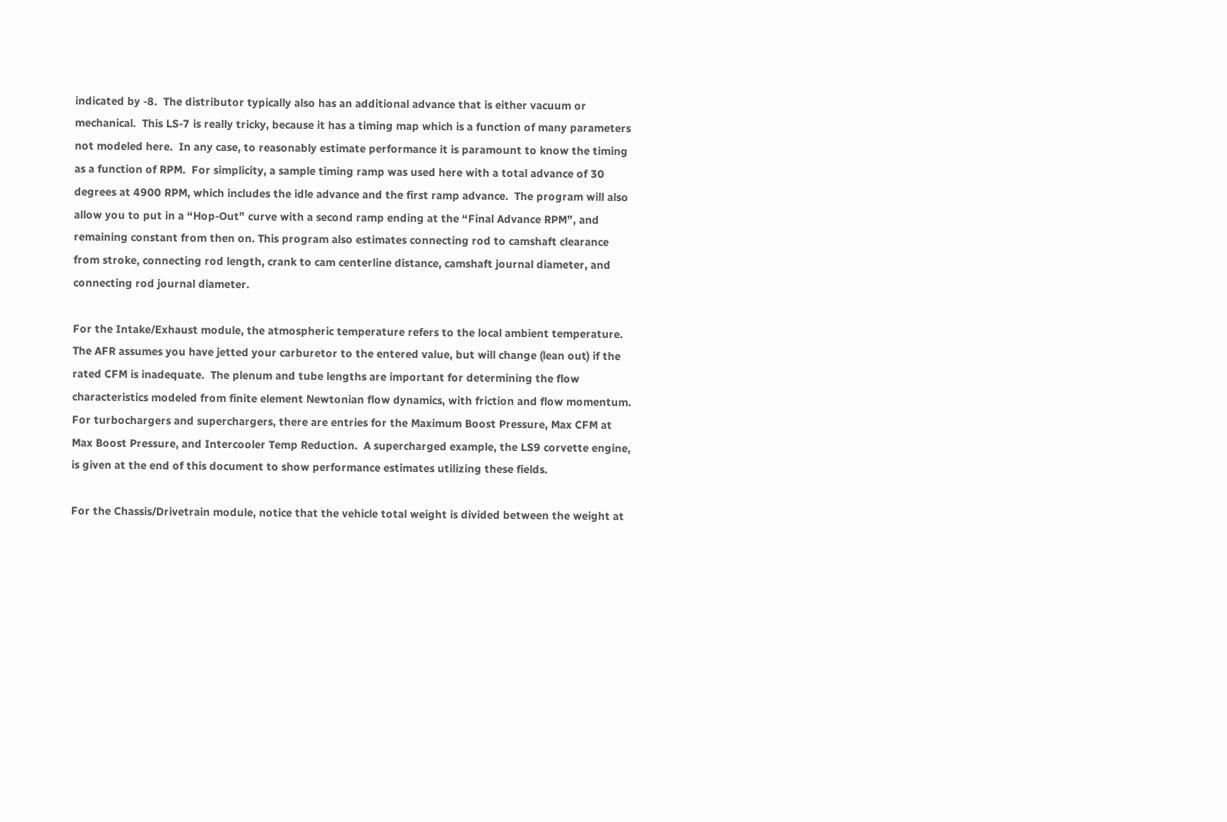indicated by -8.  The distributor typically also has an additional advance that is either vacuum or mechanical.  This LS-7 is really tricky, because it has a timing map which is a function of many parameters not modeled here.  In any case, to reasonably estimate performance it is paramount to know the timing as a function of RPM.  For simplicity, a sample timing ramp was used here with a total advance of 30 degrees at 4900 RPM, which includes the idle advance and the first ramp advance.  The program will also allow you to put in a “Hop-Out” curve with a second ramp ending at the “Final Advance RPM”, and remaining constant from then on. This program also estimates connecting rod to camshaft clearance from stroke, connecting rod length, crank to cam centerline distance, camshaft journal diameter, and connecting rod journal diameter.

For the Intake/Exhaust module, the atmospheric temperature refers to the local ambient temperature. The AFR assumes you have jetted your carburetor to the entered value, but will change (lean out) if the rated CFM is inadequate.  The plenum and tube lengths are important for determining the flow characteristics modeled from finite element Newtonian flow dynamics, with friction and flow momentum.  For turbochargers and superchargers, there are entries for the Maximum Boost Pressure, Max CFM at Max Boost Pressure, and Intercooler Temp Reduction.  A supercharged example, the LS9 corvette engine, is given at the end of this document to show performance estimates utilizing these fields.

For the Chassis/Drivetrain module, notice that the vehicle total weight is divided between the weight at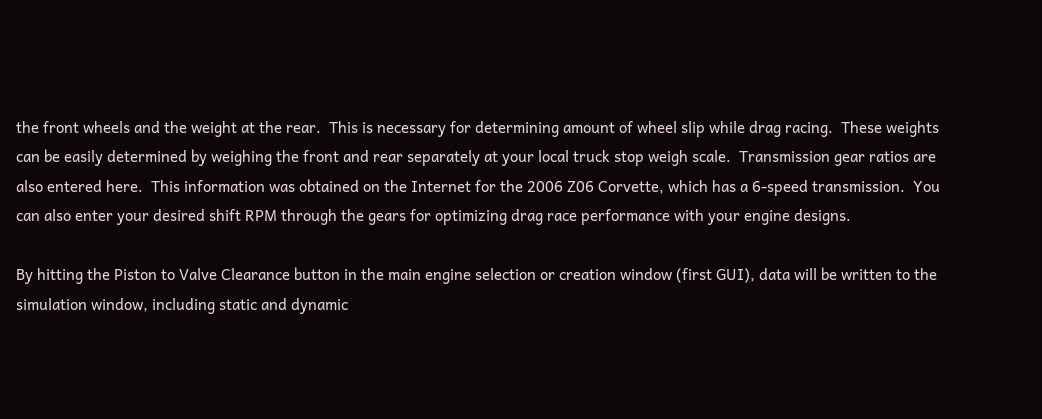the front wheels and the weight at the rear.  This is necessary for determining amount of wheel slip while drag racing.  These weights can be easily determined by weighing the front and rear separately at your local truck stop weigh scale.  Transmission gear ratios are also entered here.  This information was obtained on the Internet for the 2006 Z06 Corvette, which has a 6-speed transmission.  You can also enter your desired shift RPM through the gears for optimizing drag race performance with your engine designs.

By hitting the Piston to Valve Clearance button in the main engine selection or creation window (first GUI), data will be written to the simulation window, including static and dynamic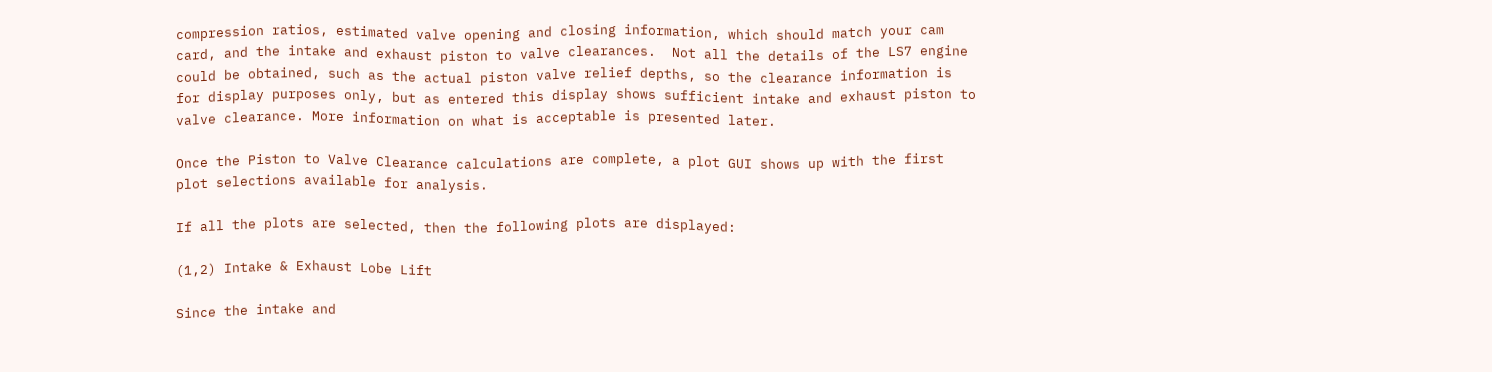compression ratios, estimated valve opening and closing information, which should match your cam card, and the intake and exhaust piston to valve clearances.  Not all the details of the LS7 engine could be obtained, such as the actual piston valve relief depths, so the clearance information is for display purposes only, but as entered this display shows sufficient intake and exhaust piston to valve clearance. More information on what is acceptable is presented later.

Once the Piston to Valve Clearance calculations are complete, a plot GUI shows up with the first plot selections available for analysis.

If all the plots are selected, then the following plots are displayed:

(1,2) Intake & Exhaust Lobe Lift

Since the intake and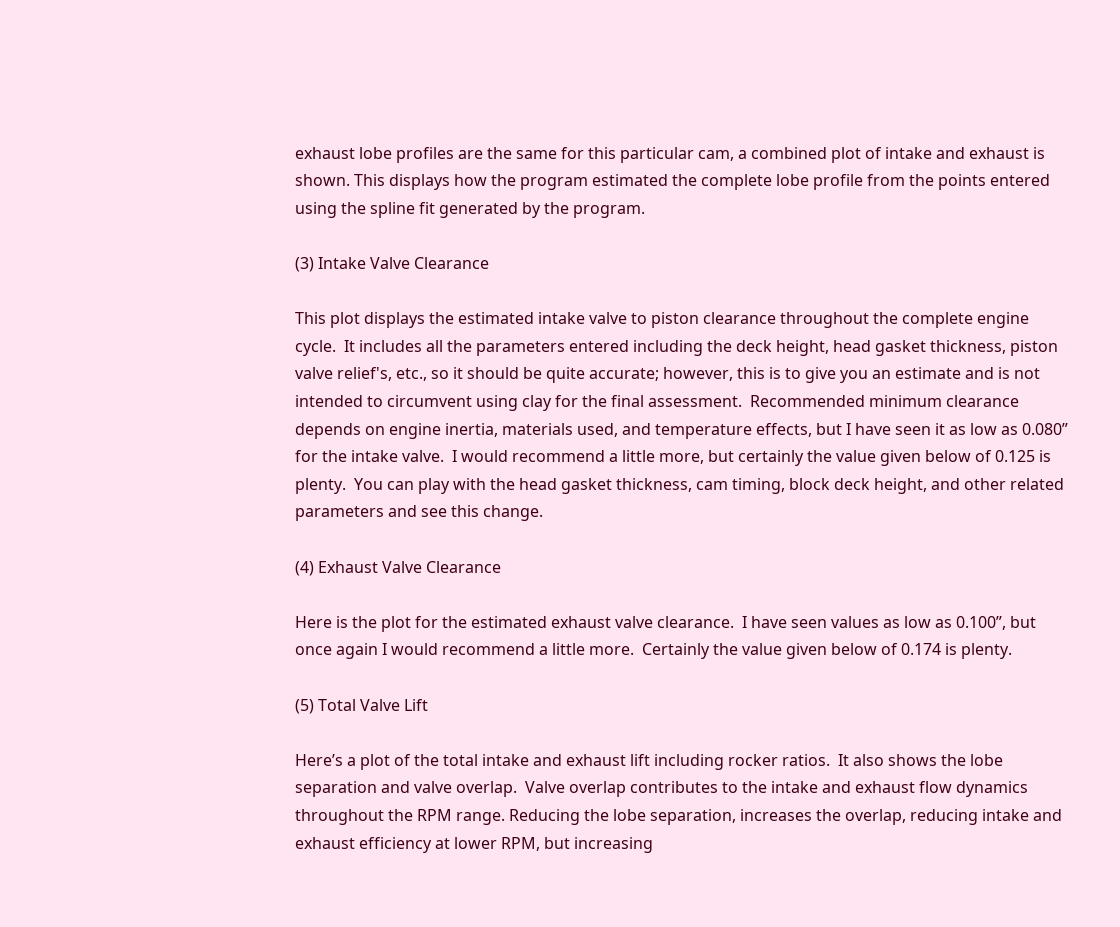exhaust lobe profiles are the same for this particular cam, a combined plot of intake and exhaust is shown. This displays how the program estimated the complete lobe profile from the points entered using the spline fit generated by the program.

(3) Intake Valve Clearance

This plot displays the estimated intake valve to piston clearance throughout the complete engine cycle.  It includes all the parameters entered including the deck height, head gasket thickness, piston valve relief's, etc., so it should be quite accurate; however, this is to give you an estimate and is not intended to circumvent using clay for the final assessment.  Recommended minimum clearance depends on engine inertia, materials used, and temperature effects, but I have seen it as low as 0.080” for the intake valve.  I would recommend a little more, but certainly the value given below of 0.125 is plenty.  You can play with the head gasket thickness, cam timing, block deck height, and other related parameters and see this change.

(4) Exhaust Valve Clearance

Here is the plot for the estimated exhaust valve clearance.  I have seen values as low as 0.100”, but once again I would recommend a little more.  Certainly the value given below of 0.174 is plenty.

(5) Total Valve Lift

Here’s a plot of the total intake and exhaust lift including rocker ratios.  It also shows the lobe separation and valve overlap.  Valve overlap contributes to the intake and exhaust flow dynamics throughout the RPM range. Reducing the lobe separation, increases the overlap, reducing intake and exhaust efficiency at lower RPM, but increasing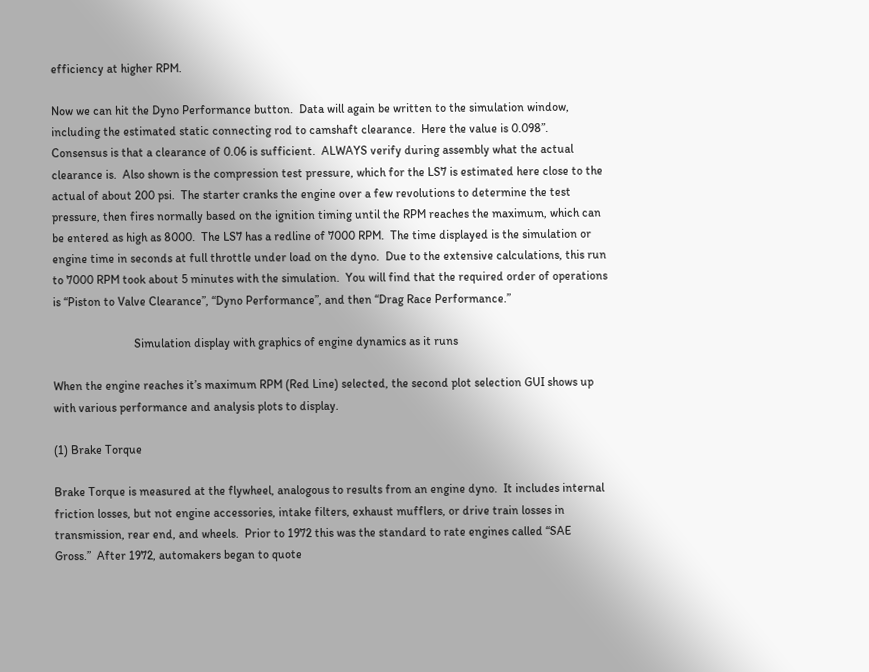efficiency at higher RPM.

Now we can hit the Dyno Performance button.  Data will again be written to the simulation window, including the estimated static connecting rod to camshaft clearance.  Here the value is 0.098”. Consensus is that a clearance of 0.06 is sufficient.  ALWAYS verify during assembly what the actual clearance is.  Also shown is the compression test pressure, which for the LS7 is estimated here close to the actual of about 200 psi.  The starter cranks the engine over a few revolutions to determine the test pressure, then fires normally based on the ignition timing until the RPM reaches the maximum, which can be entered as high as 8000.  The LS7 has a redline of 7000 RPM.  The time displayed is the simulation or engine time in seconds at full throttle under load on the dyno.  Due to the extensive calculations, this run to 7000 RPM took about 5 minutes with the simulation.  You will find that the required order of operations is “Piston to Valve Clearance”, “Dyno Performance”, and then “Drag Race Performance.”

                           Simulation display with graphics of engine dynamics as it runs

When the engine reaches it’s maximum RPM (Red Line) selected, the second plot selection GUI shows up with various performance and analysis plots to display.

(1) Brake Torque

Brake Torque is measured at the flywheel, analogous to results from an engine dyno.  It includes internal friction losses, but not engine accessories, intake filters, exhaust mufflers, or drive train losses in transmission, rear end, and wheels.  Prior to 1972 this was the standard to rate engines called “SAE Gross.”  After 1972, automakers began to quote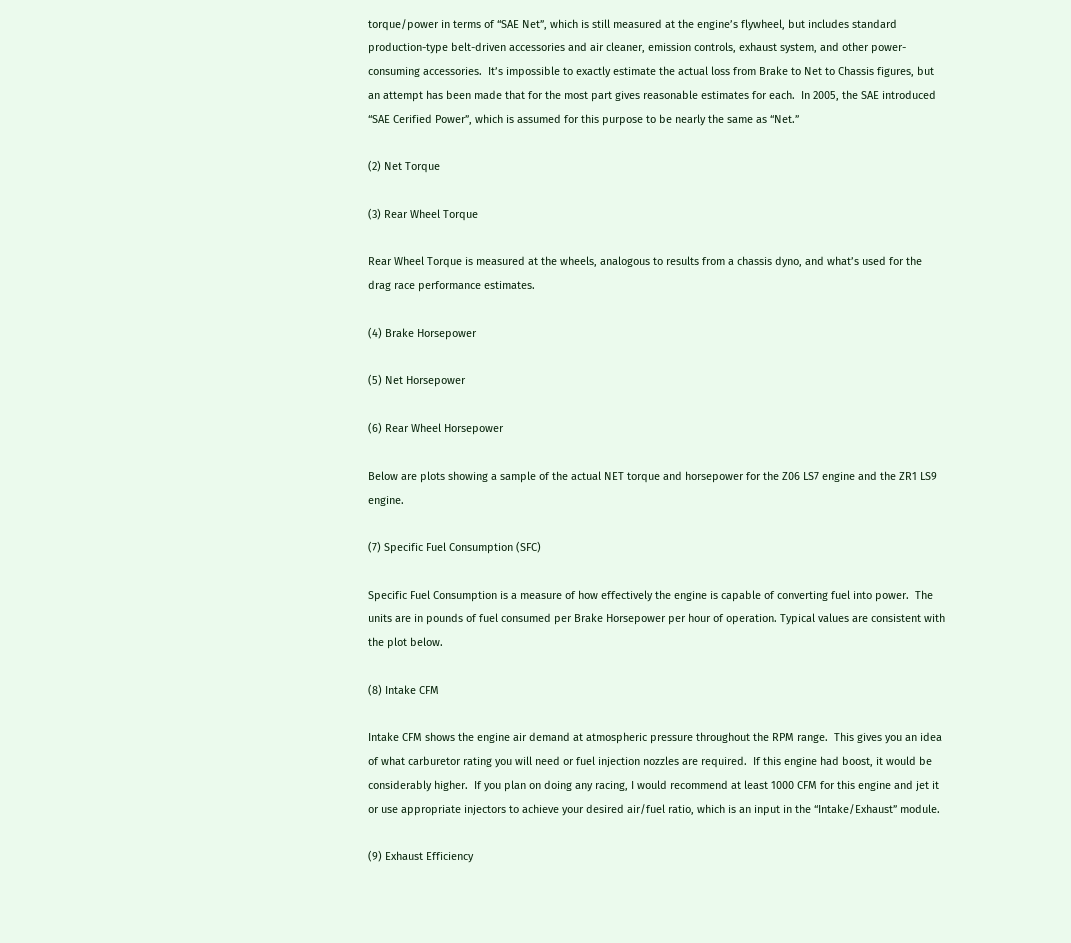torque/power in terms of “SAE Net”, which is still measured at the engine’s flywheel, but includes standard production-type belt-driven accessories and air cleaner, emission controls, exhaust system, and other power-consuming accessories.  It’s impossible to exactly estimate the actual loss from Brake to Net to Chassis figures, but an attempt has been made that for the most part gives reasonable estimates for each.  In 2005, the SAE introduced “SAE Cerified Power”, which is assumed for this purpose to be nearly the same as “Net.”

(2) Net Torque

(3) Rear Wheel Torque

Rear Wheel Torque is measured at the wheels, analogous to results from a chassis dyno, and what’s used for the drag race performance estimates.

(4) Brake Horsepower

(5) Net Horsepower

(6) Rear Wheel Horsepower

Below are plots showing a sample of the actual NET torque and horsepower for the Z06 LS7 engine and the ZR1 LS9 engine.

(7) Specific Fuel Consumption (SFC)

Specific Fuel Consumption is a measure of how effectively the engine is capable of converting fuel into power.  The units are in pounds of fuel consumed per Brake Horsepower per hour of operation. Typical values are consistent with the plot below.

(8) Intake CFM

Intake CFM shows the engine air demand at atmospheric pressure throughout the RPM range.  This gives you an idea of what carburetor rating you will need or fuel injection nozzles are required.  If this engine had boost, it would be considerably higher.  If you plan on doing any racing, I would recommend at least 1000 CFM for this engine and jet it or use appropriate injectors to achieve your desired air/fuel ratio, which is an input in the “Intake/Exhaust” module.

(9) Exhaust Efficiency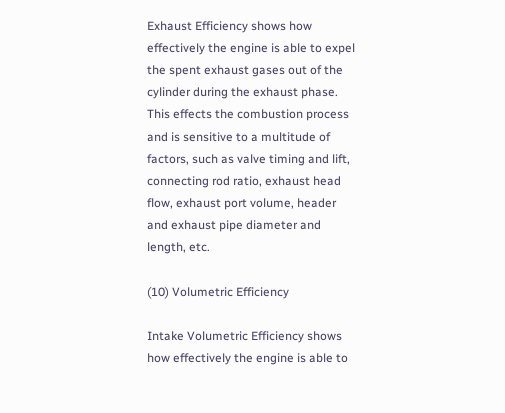Exhaust Efficiency shows how effectively the engine is able to expel the spent exhaust gases out of the cylinder during the exhaust phase.  This effects the combustion process and is sensitive to a multitude of factors, such as valve timing and lift, connecting rod ratio, exhaust head flow, exhaust port volume, header and exhaust pipe diameter and length, etc.

(10) Volumetric Efficiency

Intake Volumetric Efficiency shows how effectively the engine is able to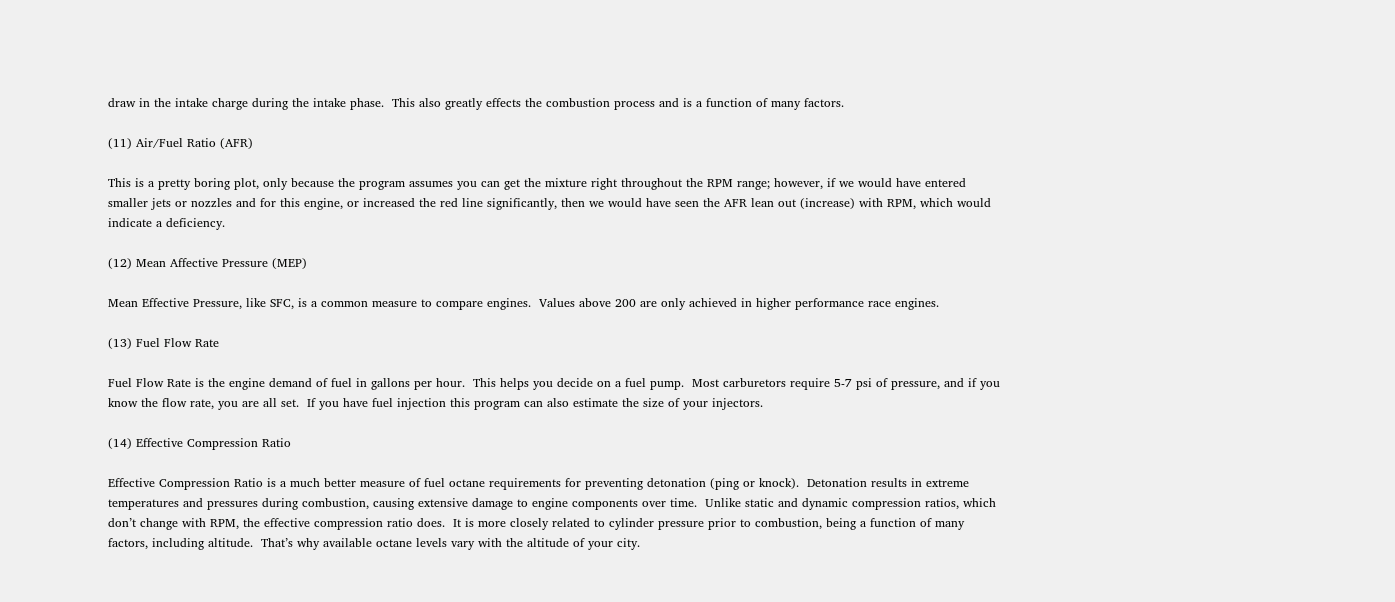draw in the intake charge during the intake phase.  This also greatly effects the combustion process and is a function of many factors.

(11) Air/Fuel Ratio (AFR)

This is a pretty boring plot, only because the program assumes you can get the mixture right throughout the RPM range; however, if we would have entered smaller jets or nozzles and for this engine, or increased the red line significantly, then we would have seen the AFR lean out (increase) with RPM, which would indicate a deficiency.

(12) Mean Affective Pressure (MEP)

Mean Effective Pressure, like SFC, is a common measure to compare engines.  Values above 200 are only achieved in higher performance race engines.

(13) Fuel Flow Rate

Fuel Flow Rate is the engine demand of fuel in gallons per hour.  This helps you decide on a fuel pump.  Most carburetors require 5-7 psi of pressure, and if you know the flow rate, you are all set.  If you have fuel injection this program can also estimate the size of your injectors.

(14) Effective Compression Ratio

Effective Compression Ratio is a much better measure of fuel octane requirements for preventing detonation (ping or knock).  Detonation results in extreme temperatures and pressures during combustion, causing extensive damage to engine components over time.  Unlike static and dynamic compression ratios, which don’t change with RPM, the effective compression ratio does.  It is more closely related to cylinder pressure prior to combustion, being a function of many factors, including altitude.  That’s why available octane levels vary with the altitude of your city.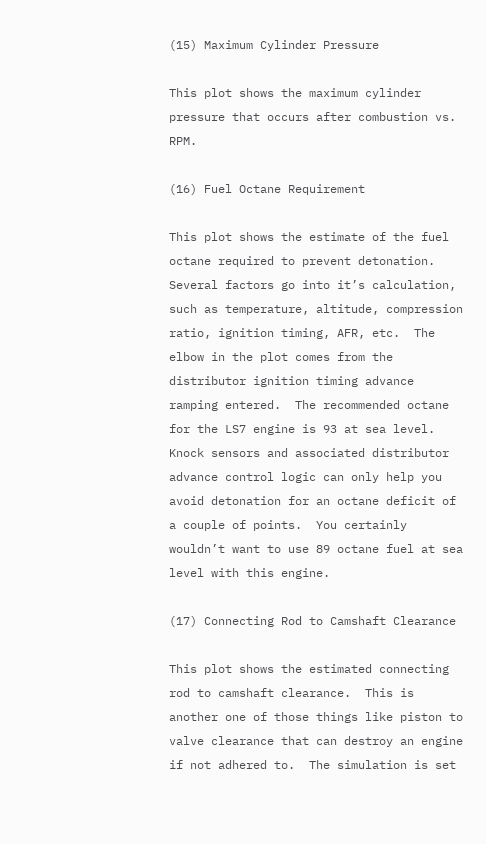(15) Maximum Cylinder Pressure

This plot shows the maximum cylinder pressure that occurs after combustion vs. RPM.

(16) Fuel Octane Requirement

This plot shows the estimate of the fuel octane required to prevent detonation.  Several factors go into it’s calculation, such as temperature, altitude, compression ratio, ignition timing, AFR, etc.  The elbow in the plot comes from the distributor ignition timing advance ramping entered.  The recommended octane for the LS7 engine is 93 at sea level.  Knock sensors and associated distributor advance control logic can only help you avoid detonation for an octane deficit of a couple of points.  You certainly wouldn’t want to use 89 octane fuel at sea level with this engine.

(17) Connecting Rod to Camshaft Clearance

This plot shows the estimated connecting rod to camshaft clearance.  This is another one of those things like piston to valve clearance that can destroy an engine if not adhered to.  The simulation is set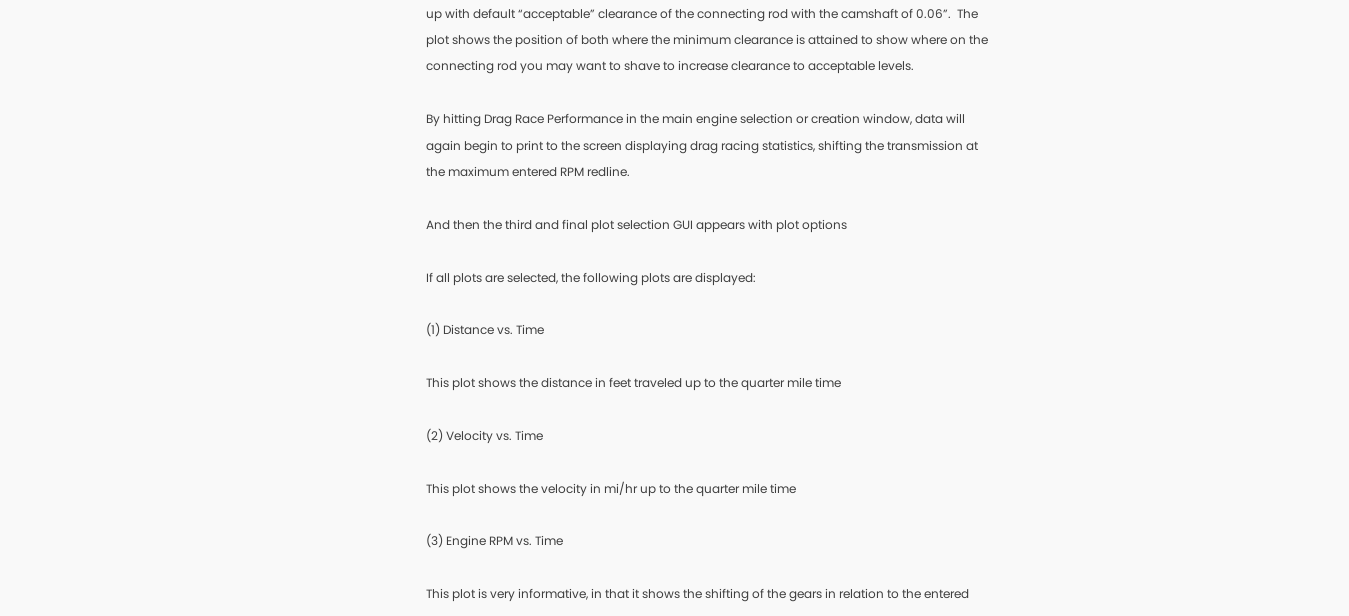up with default “acceptable” clearance of the connecting rod with the camshaft of 0.06”.  The plot shows the position of both where the minimum clearance is attained to show where on the connecting rod you may want to shave to increase clearance to acceptable levels.

By hitting Drag Race Performance in the main engine selection or creation window, data will again begin to print to the screen displaying drag racing statistics, shifting the transmission at the maximum entered RPM redline.

And then the third and final plot selection GUI appears with plot options

If all plots are selected, the following plots are displayed:

(1) Distance vs. Time

This plot shows the distance in feet traveled up to the quarter mile time

(2) Velocity vs. Time

This plot shows the velocity in mi/hr up to the quarter mile time

(3) Engine RPM vs. Time

This plot is very informative, in that it shows the shifting of the gears in relation to the entered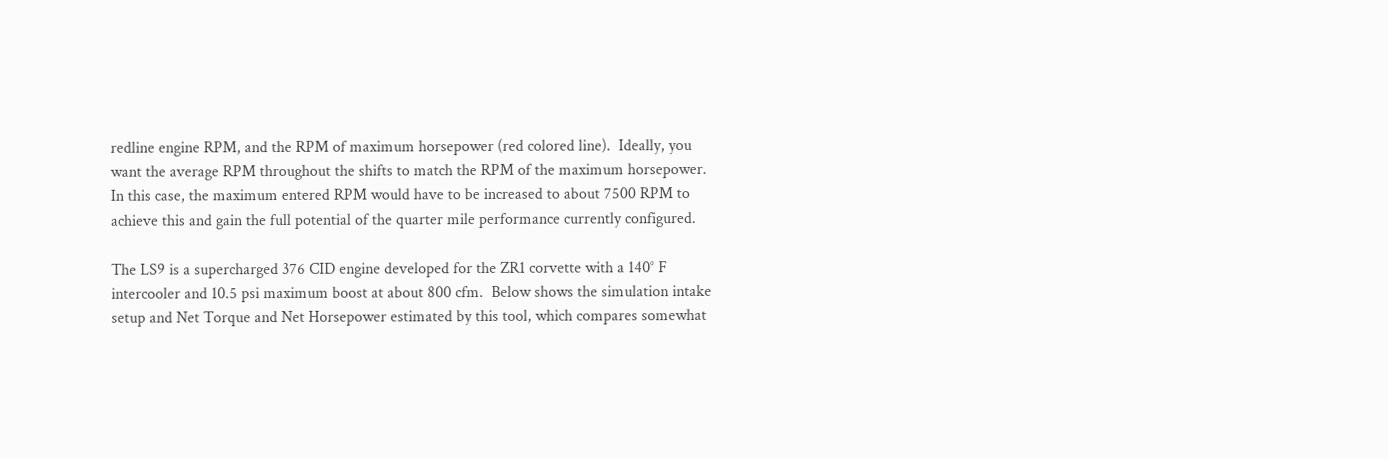redline engine RPM, and the RPM of maximum horsepower (red colored line).  Ideally, you want the average RPM throughout the shifts to match the RPM of the maximum horsepower.  In this case, the maximum entered RPM would have to be increased to about 7500 RPM to achieve this and gain the full potential of the quarter mile performance currently configured.

The LS9 is a supercharged 376 CID engine developed for the ZR1 corvette with a 140° F intercooler and 10.5 psi maximum boost at about 800 cfm.  Below shows the simulation intake setup and Net Torque and Net Horsepower estimated by this tool, which compares somewhat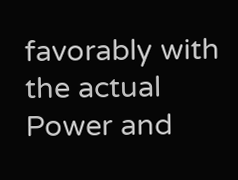favorably with the actual Power and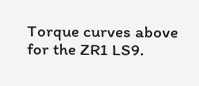Torque curves above for the ZR1 LS9.